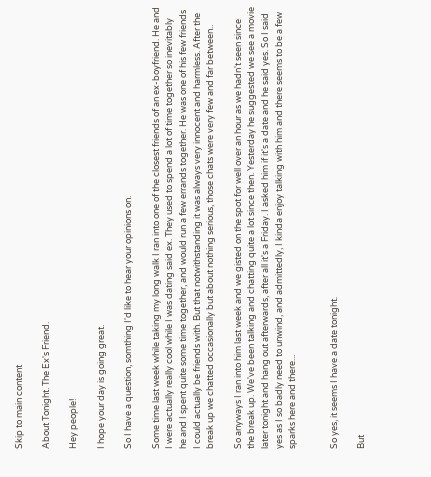Skip to main content

About Tonight. The Ex's Friend.

Hey people!

I hope your day is going great.

So I have a question, somthing I'd like to hear your opinions on.

Some time last week while taking my long walk I ran into one of the closest friends of an ex-boyfriend. He and I were actually really cool while I was dating said ex. They used to spend a lot of time together so inevitably he and I spent quite some time together, and would run a few errands together. He was one of his few friends I could actually be friends with. But that notwithstanding it was always very innocent and harmless. After the break up we chatted occasionally but about nothing serious, those chats were very few and far between..

So anyways I ran into him last week and we gisted on the spot for well over an hour as we hadn't seen since the break up. We've been talking and chatting quite a lot since then. Yesterday he suggested we see a movie later tonight and hang out afterwards, after all it's a Friday. I asked him if it's a date and he said yes. So I said yes as I so badly need to unwind, and admittedly, I kinda enjoy talking with him and there seems to be a few sparks here and there...


So yes, it seems I have a date tonight.

But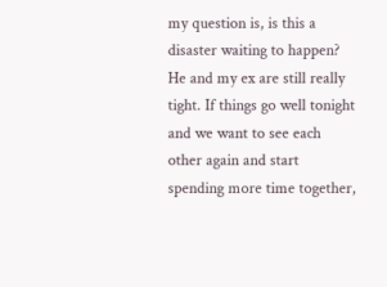my question is, is this a disaster waiting to happen? He and my ex are still really tight. If things go well tonight and we want to see each other again and start spending more time together,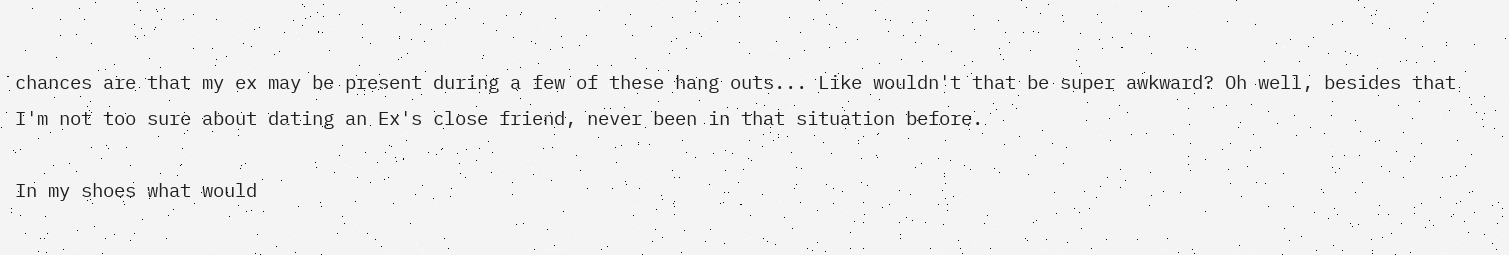chances are that my ex may be present during a few of these hang outs... Like wouldn't that be super awkward? Oh well, besides that I'm not too sure about dating an Ex's close friend, never been in that situation before.

In my shoes what would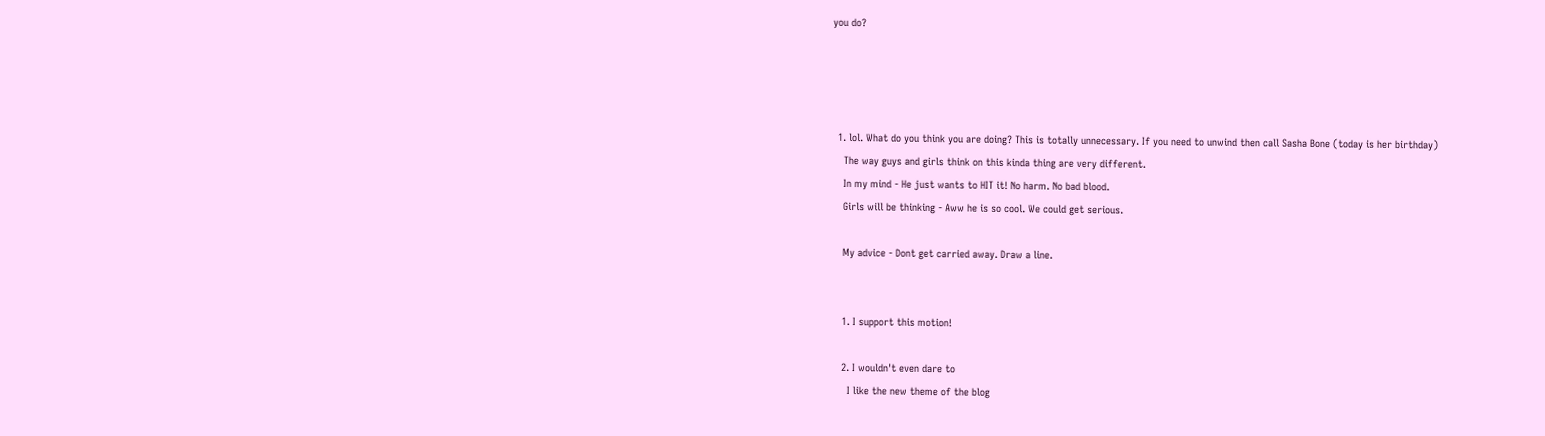you do?




  1. lol. What do you think you are doing? This is totally unnecessary. If you need to unwind then call Sasha Bone (today is her birthday)
    The way guys and girls think on this kinda thing are very different.
    In my mind - He just wants to HIT it! No harm. No bad blood.
    Girls will be thinking - Aww he is so cool. We could get serious.

    My advice - Dont get carried away. Draw a line.


    1. I support this motion!

    2. I wouldn't even dare to
      I like the new theme of the blog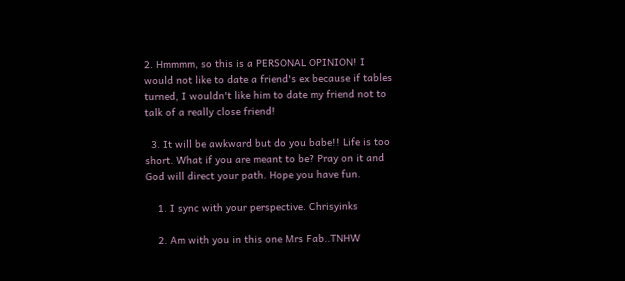2. Hmmmm, so this is a PERSONAL OPINION! I would not like to date a friend's ex because if tables turned, I wouldn't like him to date my friend not to talk of a really close friend!

  3. It will be awkward but do you babe!! Life is too short. What if you are meant to be? Pray on it and God will direct your path. Hope you have fun.

    1. I sync with your perspective. Chrisyinks

    2. Am with you in this one Mrs Fab..TNHW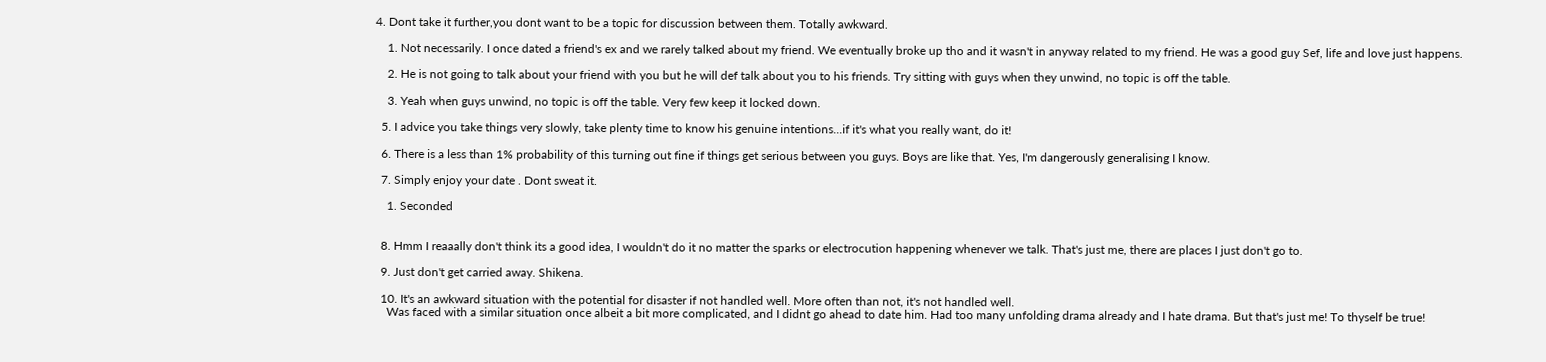4. Dont take it further,you dont want to be a topic for discussion between them. Totally awkward.

    1. Not necessarily. I once dated a friend's ex and we rarely talked about my friend. We eventually broke up tho and it wasn't in anyway related to my friend. He was a good guy Sef, life and love just happens.

    2. He is not going to talk about your friend with you but he will def talk about you to his friends. Try sitting with guys when they unwind, no topic is off the table.

    3. Yeah when guys unwind, no topic is off the table. Very few keep it locked down.

  5. I advice you take things very slowly, take plenty time to know his genuine intentions...if it's what you really want, do it!

  6. There is a less than 1% probability of this turning out fine if things get serious between you guys. Boys are like that. Yes, I'm dangerously generalising I know.

  7. Simply enjoy your date . Dont sweat it.

    1. Seconded


  8. Hmm I reaaally don't think its a good idea, I wouldn't do it no matter the sparks or electrocution happening whenever we talk. That's just me, there are places I just don't go to.

  9. Just don't get carried away. Shikena.

  10. It's an awkward situation with the potential for disaster if not handled well. More often than not, it's not handled well.
    Was faced with a similar situation once albeit a bit more complicated, and I didnt go ahead to date him. Had too many unfolding drama already and I hate drama. But that's just me! To thyself be true!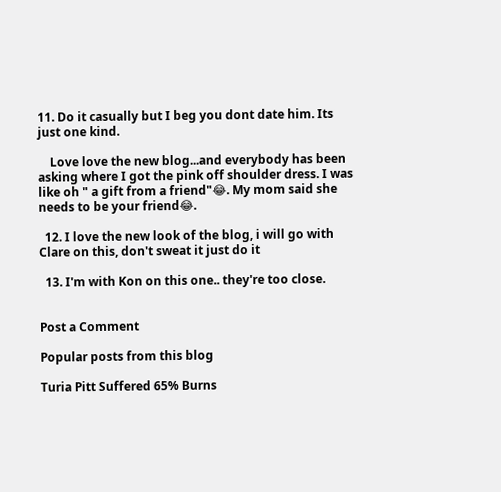11. Do it casually but I beg you dont date him. Its just one kind.

    Love love the new blog...and everybody has been asking where I got the pink off shoulder dress. I was like oh " a gift from a friend"😂. My mom said she needs to be your friend😂.

  12. I love the new look of the blog, i will go with Clare on this, don't sweat it just do it

  13. I'm with Kon on this one.. they're too close.


Post a Comment

Popular posts from this blog

Turia Pitt Suffered 65% Burns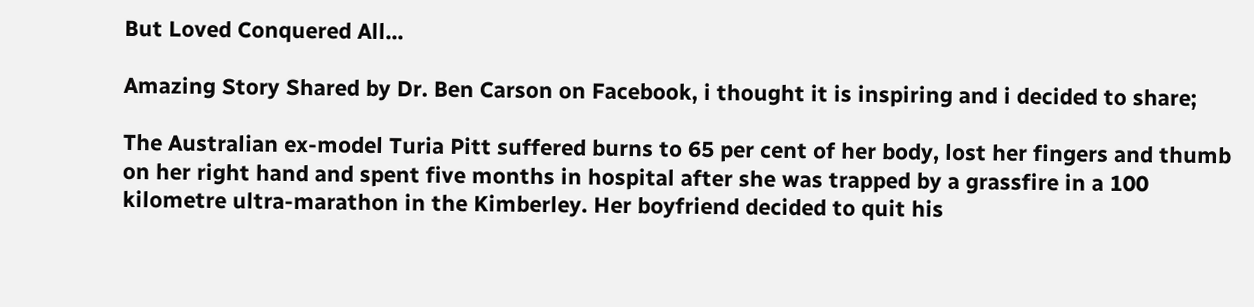But Loved Conquered All...

Amazing Story Shared by Dr. Ben Carson on Facebook, i thought it is inspiring and i decided to share;

The Australian ex-model Turia Pitt suffered burns to 65 per cent of her body, lost her fingers and thumb on her right hand and spent five months in hospital after she was trapped by a grassfire in a 100 kilometre ultra-marathon in the Kimberley. Her boyfriend decided to quit his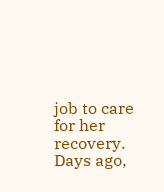job to care for her recovery.
Days ago,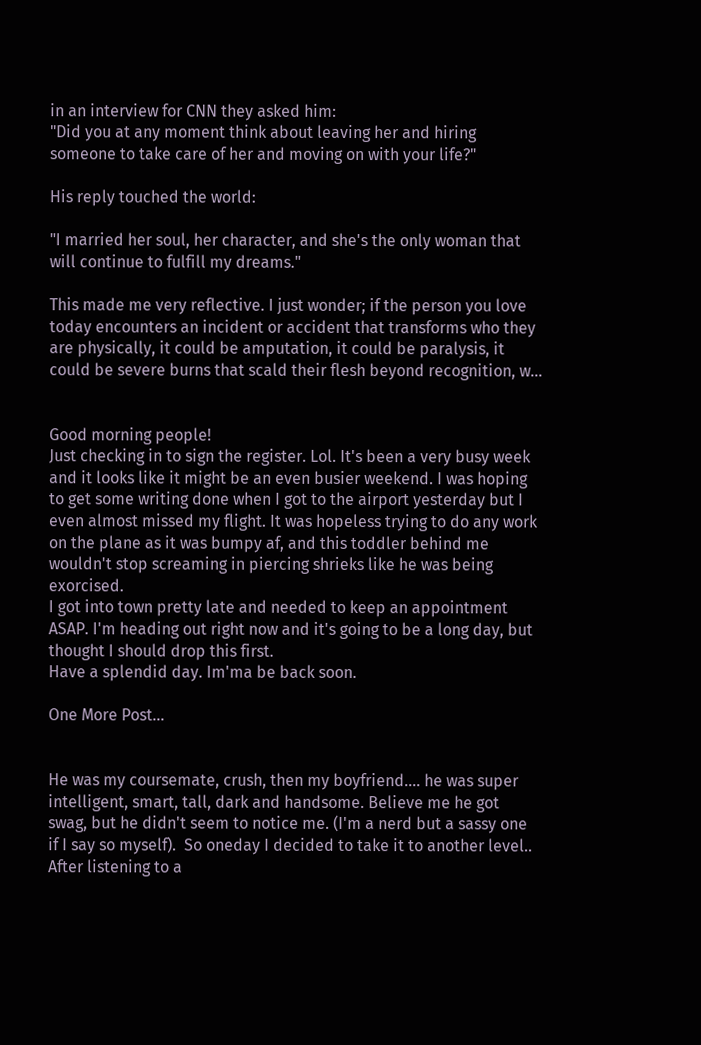in an interview for CNN they asked him:
"Did you at any moment think about leaving her and hiring someone to take care of her and moving on with your life?"

His reply touched the world:

"I married her soul, her character, and she's the only woman that will continue to fulfill my dreams."

This made me very reflective. I just wonder; if the person you love today encounters an incident or accident that transforms who they are physically, it could be amputation, it could be paralysis, it could be severe burns that scald their flesh beyond recognition, w…


Good morning people!
Just checking in to sign the register. Lol. It's been a very busy week and it looks like it might be an even busier weekend. I was hoping to get some writing done when I got to the airport yesterday but I even almost missed my flight. It was hopeless trying to do any work on the plane as it was bumpy af, and this toddler behind me wouldn't stop screaming in piercing shrieks like he was being exorcised.
I got into town pretty late and needed to keep an appointment ASAP. I'm heading out right now and it's going to be a long day, but thought I should drop this first.
Have a splendid day. Im'ma be back soon.

One More Post...


He was my coursemate, crush, then my boyfriend.... he was super
intelligent, smart, tall, dark and handsome. Believe me he got
swag, but he didn't seem to notice me. (I'm a nerd but a sassy one
if I say so myself).  So oneday I decided to take it to another level..
After listening to a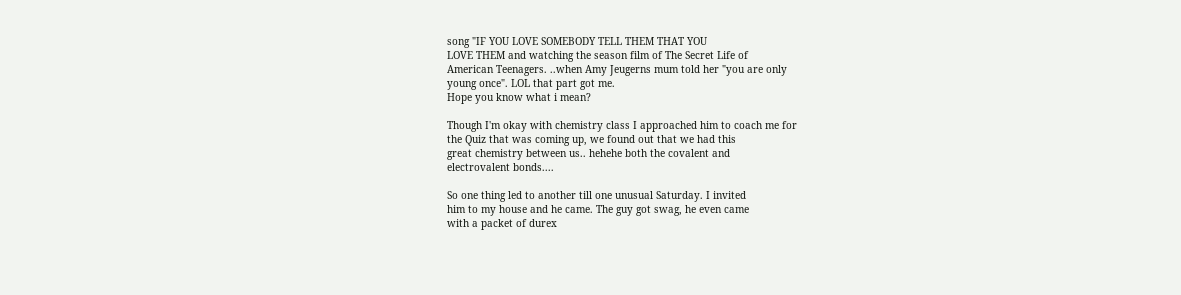song "IF YOU LOVE SOMEBODY TELL THEM THAT YOU
LOVE THEM and watching the season film of The Secret Life of
American Teenagers. ..when Amy Jeugerns mum told her "you are only
young once". LOL that part got me.
Hope you know what i mean?

Though I'm okay with chemistry class I approached him to coach me for
the Quiz that was coming up, we found out that we had this
great chemistry between us.. hehehe both the covalent and
electrovalent bonds....

So one thing led to another till one unusual Saturday. I invited
him to my house and he came. The guy got swag, he even came
with a packet of durex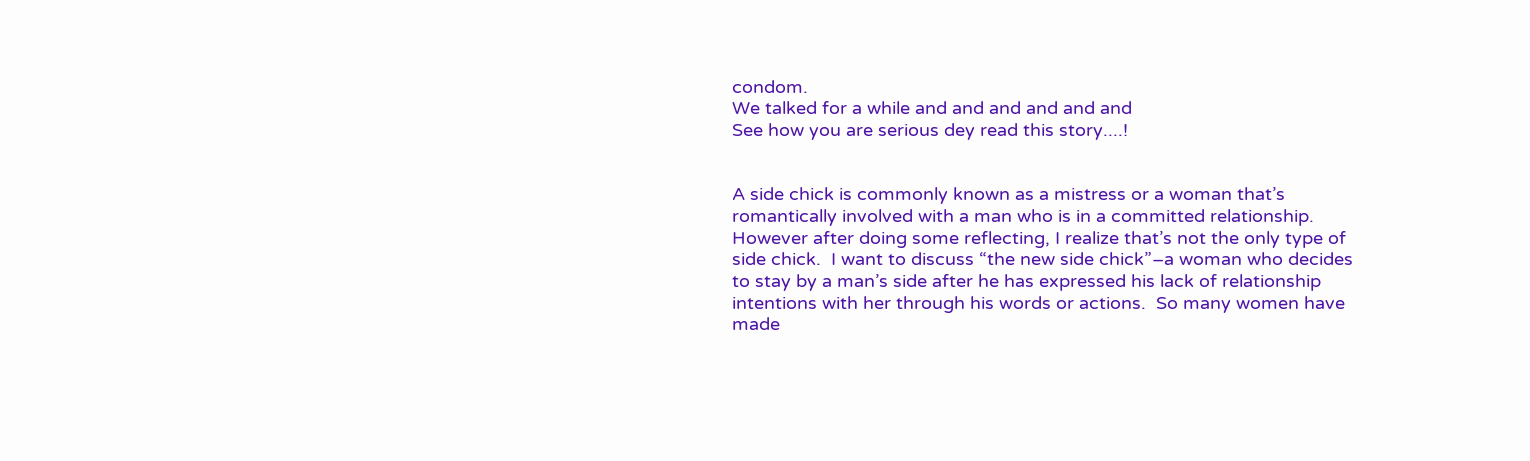condom.
We talked for a while and and and and and and
See how you are serious dey read this story....!


A side chick is commonly known as a mistress or a woman that’s romantically involved with a man who is in a committed relationship.  However after doing some reflecting, I realize that’s not the only type of side chick.  I want to discuss “the new side chick”–a woman who decides to stay by a man’s side after he has expressed his lack of relationship intentions with her through his words or actions.  So many women have made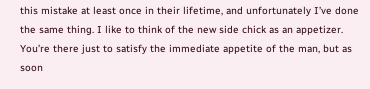this mistake at least once in their lifetime, and unfortunately I’ve done the same thing. I like to think of the new side chick as an appetizer.  You’re there just to satisfy the immediate appetite of the man, but as soon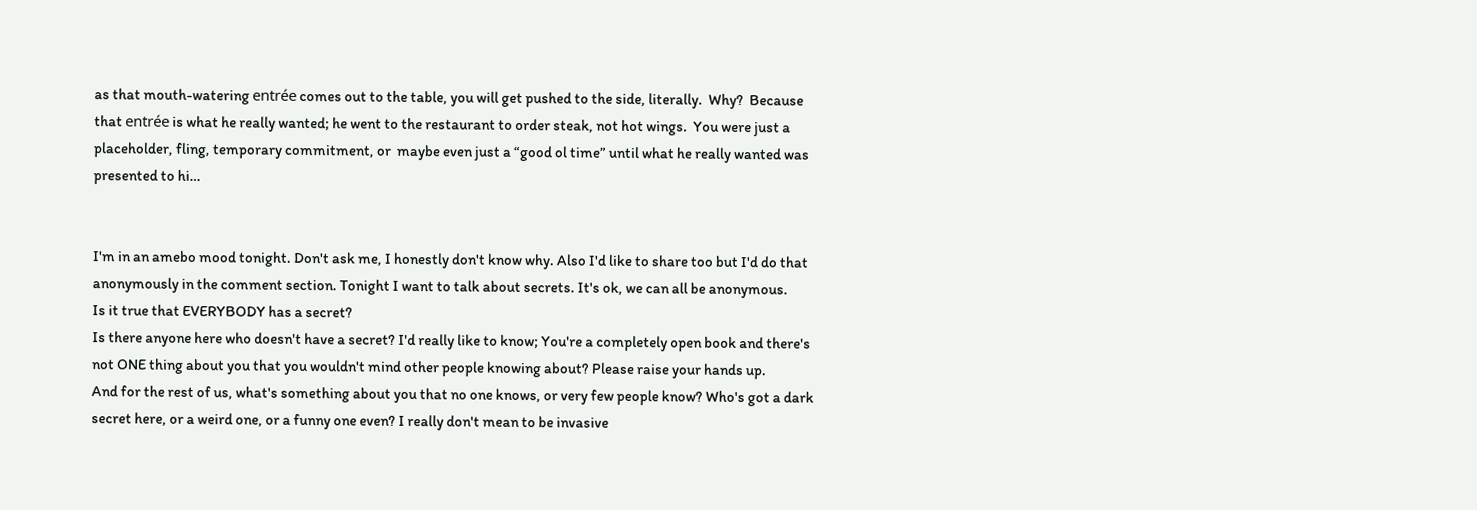as that mouth-watering entrée comes out to the table, you will get pushed to the side, literally.  Why?  Because that entrée is what he really wanted; he went to the restaurant to order steak, not hot wings.  You were just a placeholder, fling, temporary commitment, or  maybe even just a “good ol time” until what he really wanted was presented to hi…


I'm in an amebo mood tonight. Don't ask me, I honestly don't know why. Also I'd like to share too but I'd do that anonymously in the comment section. Tonight I want to talk about secrets. It's ok, we can all be anonymous.
Is it true that EVERYBODY has a secret?
Is there anyone here who doesn't have a secret? I'd really like to know; You're a completely open book and there's not ONE thing about you that you wouldn't mind other people knowing about? Please raise your hands up.
And for the rest of us, what's something about you that no one knows, or very few people know? Who's got a dark secret here, or a weird one, or a funny one even? I really don't mean to be invasive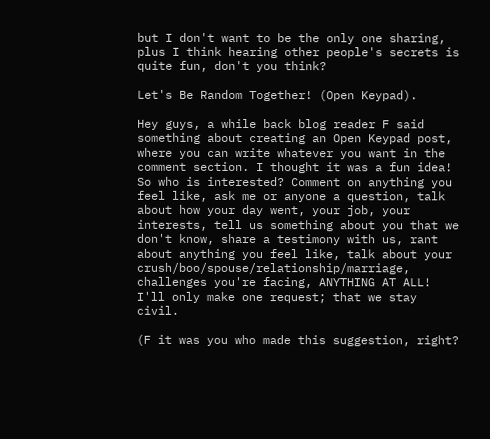but I don't want to be the only one sharing, plus I think hearing other people's secrets is quite fun, don't you think?

Let's Be Random Together! (Open Keypad).

Hey guys, a while back blog reader F said something about creating an Open Keypad post, where you can write whatever you want in the comment section. I thought it was a fun idea!
So who is interested? Comment on anything you feel like, ask me or anyone a question, talk about how your day went, your job, your interests, tell us something about you that we don't know, share a testimony with us, rant about anything you feel like, talk about your crush/boo/spouse/relationship/marriage, challenges you're facing, ANYTHING AT ALL!
I'll only make one request; that we stay civil.

(F it was you who made this suggestion, right?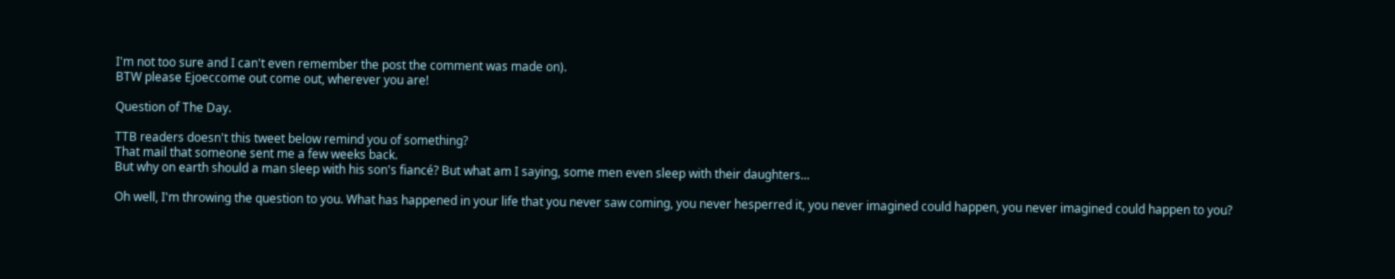I'm not too sure and I can't even remember the post the comment was made on).
BTW please Ejoeccome out come out, wherever you are!

Question of The Day.

TTB readers doesn't this tweet below remind you of something?
That mail that someone sent me a few weeks back.
But why on earth should a man sleep with his son's fiancé? But what am I saying, some men even sleep with their daughters...

Oh well, I'm throwing the question to you. What has happened in your life that you never saw coming, you never hesperred it, you never imagined could happen, you never imagined could happen to you?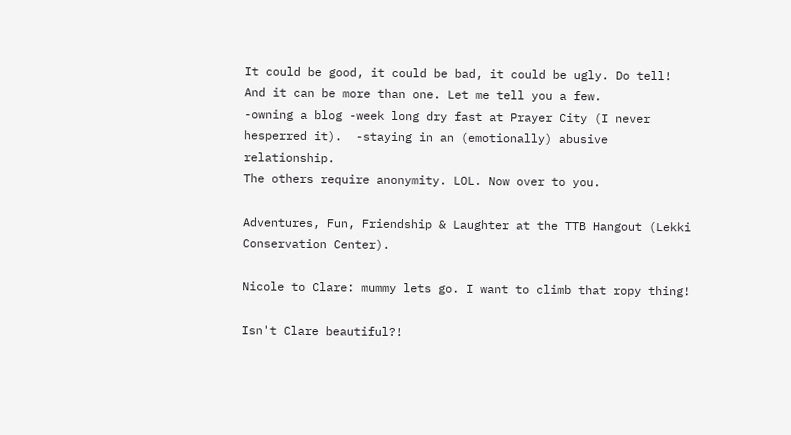It could be good, it could be bad, it could be ugly. Do tell!
And it can be more than one. Let me tell you a few.
-owning a blog -week long dry fast at Prayer City (I never hesperred it).  -staying in an (emotionally) abusive relationship.
The others require anonymity. LOL. Now over to you.

Adventures, Fun, Friendship & Laughter at the TTB Hangout (Lekki Conservation Center).

Nicole to Clare: mummy lets go. I want to climb that ropy thing!

Isn't Clare beautiful?!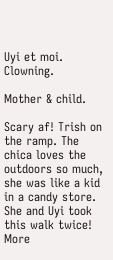Uyi et moi. Clowning.

Mother & child.

Scary af! Trish on the ramp. The chica loves the outdoors so much, she was like a kid in a candy store. She and Uyi took this walk twice! More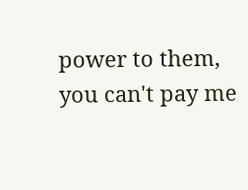power to them, you can't pay me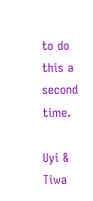to do this a second time.

Uyi & Tiwa